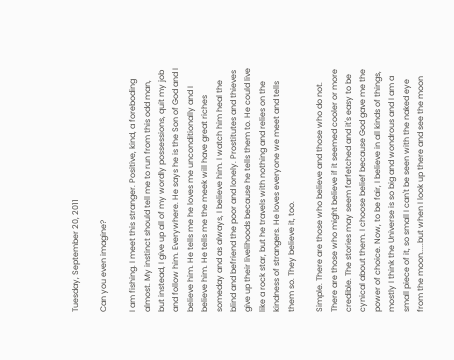Tuesday, September 20, 2011

Can you even imagine?

I am fishing. I meet this stranger. Positive, kind, a foreboding almost. My instinct should tell me to run from this odd man, but instead, I give up all of my wordly possessions, quit my job and follow him. Everywhere. He says he is the Son of God and I believe him. He tells me he loves me unconditionally and I believe him. He tells me the meek will have great riches someday and as always, I believe him. I watch him heal the blind and befriend the poor and lonely. Prostitutes and thieves give up their livelihoods because he tells them to. He could live like a rock star, but he travels with nothing and relies on the kindness of strangers. He loves everyone we meet and tells them so. They believe it, too.

Simple. There are those who believe and those who do not. There are those who might believe if it seemed cooler or more credible. The stories may seem farfetched and it's easy to be cynical about them. I choose belief because God gave me the power of choice. Now, to be fair, I believe in all kinds of things, mostly I think the Universe is so big and wondrous and I am a small piece of it, so small I can't be seen with the naked eye from the moon.....but when I look up there and see the moon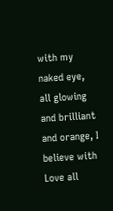with my naked eye, all glowing and brilliant and orange, I believe with Love all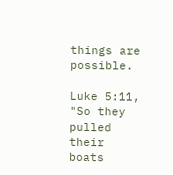things are possible.

Luke 5:11, "So they pulled their boats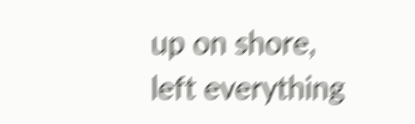up on shore, left everything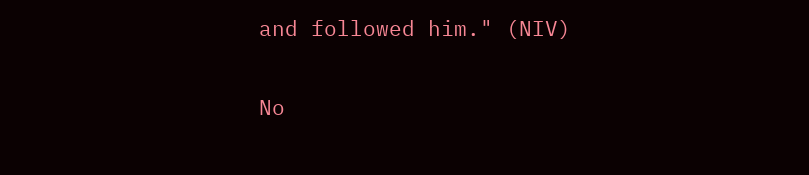and followed him." (NIV)

No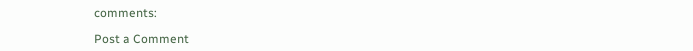comments:

Post a Comment